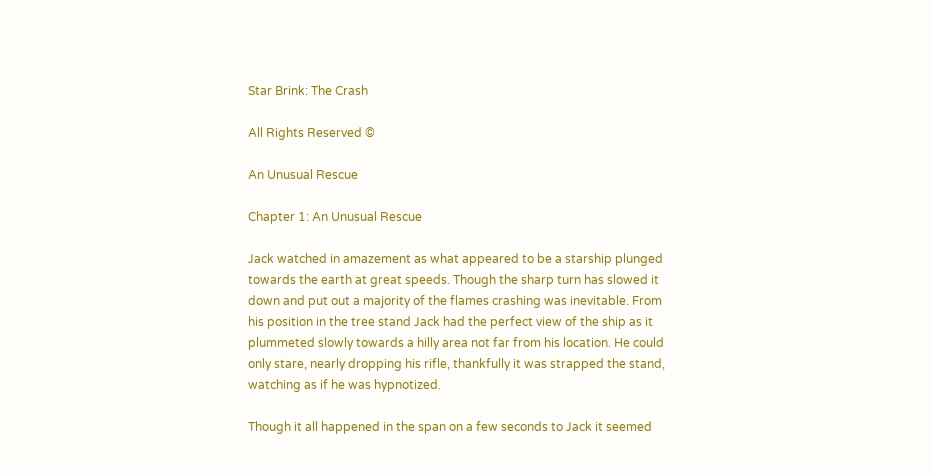Star Brink: The Crash

All Rights Reserved ©

An Unusual Rescue

Chapter 1: An Unusual Rescue

Jack watched in amazement as what appeared to be a starship plunged towards the earth at great speeds. Though the sharp turn has slowed it down and put out a majority of the flames crashing was inevitable. From his position in the tree stand Jack had the perfect view of the ship as it plummeted slowly towards a hilly area not far from his location. He could only stare, nearly dropping his rifle, thankfully it was strapped the stand, watching as if he was hypnotized.

Though it all happened in the span on a few seconds to Jack it seemed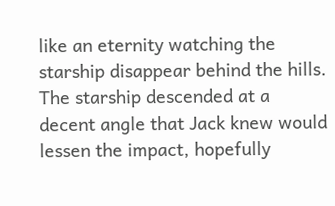like an eternity watching the starship disappear behind the hills. The starship descended at a decent angle that Jack knew would lessen the impact, hopefully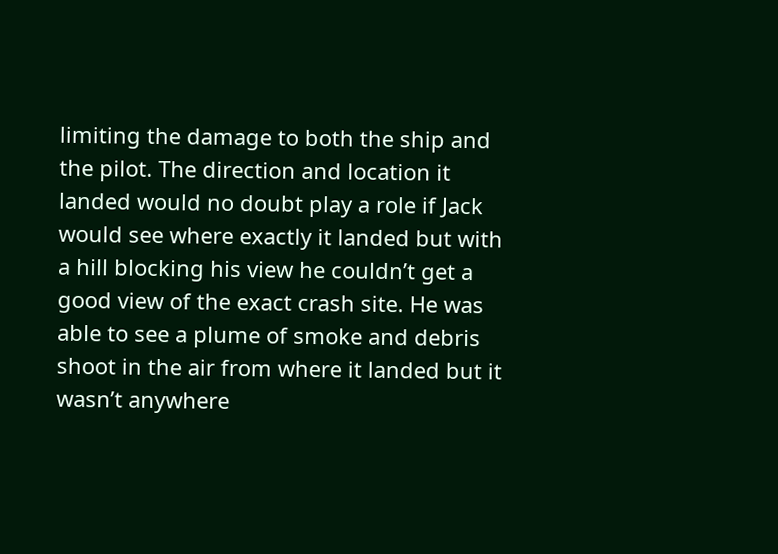limiting the damage to both the ship and the pilot. The direction and location it landed would no doubt play a role if Jack would see where exactly it landed but with a hill blocking his view he couldn’t get a good view of the exact crash site. He was able to see a plume of smoke and debris shoot in the air from where it landed but it wasn’t anywhere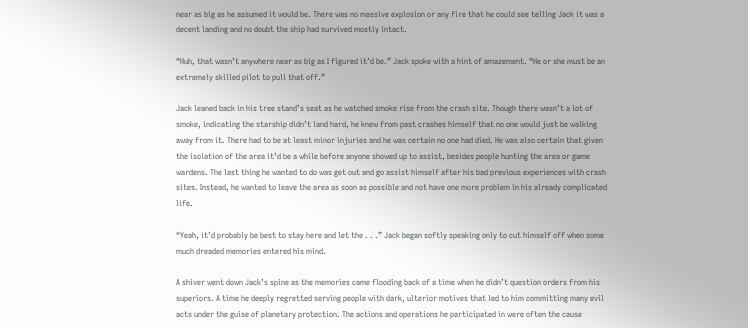near as big as he assumed it would be. There was no massive explosion or any fire that he could see telling Jack it was a decent landing and no doubt the ship had survived mostly intact.

“Huh, that wasn’t anywhere near as big as I figured it’d be.” Jack spoke with a hint of amazement. “He or she must be an extremely skilled pilot to pull that off.”

Jack leaned back in his tree stand’s seat as he watched smoke rise from the crash site. Though there wasn’t a lot of smoke, indicating the starship didn’t land hard, he knew from past crashes himself that no one would just be walking away from it. There had to be at least minor injuries and he was certain no one had died. He was also certain that given the isolation of the area it’d be a while before anyone showed up to assist, besides people hunting the area or game wardens. The last thing he wanted to do was get out and go assist himself after his bad previous experiences with crash sites. Instead, he wanted to leave the area as soon as possible and not have one more problem in his already complicated life.

“Yeah, it’d probably be best to stay here and let the . . .” Jack began softly speaking only to cut himself off when some much dreaded memories entered his mind.

A shiver went down Jack’s spine as the memories came flooding back of a time when he didn’t question orders from his superiors. A time he deeply regretted serving people with dark, ulterior motives that led to him committing many evil acts under the guise of planetary protection. The actions and operations he participated in were often the cause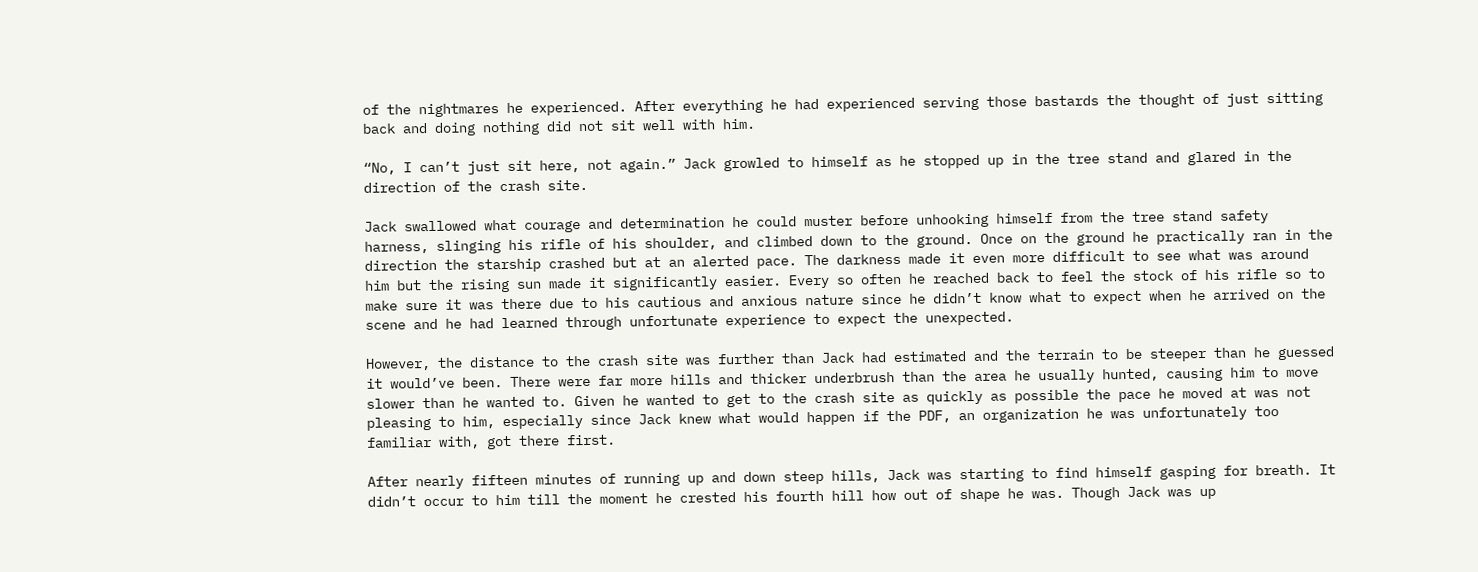of the nightmares he experienced. After everything he had experienced serving those bastards the thought of just sitting back and doing nothing did not sit well with him.

“No, I can’t just sit here, not again.” Jack growled to himself as he stopped up in the tree stand and glared in the direction of the crash site.

Jack swallowed what courage and determination he could muster before unhooking himself from the tree stand safety harness, slinging his rifle of his shoulder, and climbed down to the ground. Once on the ground he practically ran in the direction the starship crashed but at an alerted pace. The darkness made it even more difficult to see what was around him but the rising sun made it significantly easier. Every so often he reached back to feel the stock of his rifle so to make sure it was there due to his cautious and anxious nature since he didn’t know what to expect when he arrived on the scene and he had learned through unfortunate experience to expect the unexpected.

However, the distance to the crash site was further than Jack had estimated and the terrain to be steeper than he guessed it would’ve been. There were far more hills and thicker underbrush than the area he usually hunted, causing him to move slower than he wanted to. Given he wanted to get to the crash site as quickly as possible the pace he moved at was not pleasing to him, especially since Jack knew what would happen if the PDF, an organization he was unfortunately too familiar with, got there first.

After nearly fifteen minutes of running up and down steep hills, Jack was starting to find himself gasping for breath. It didn’t occur to him till the moment he crested his fourth hill how out of shape he was. Though Jack was up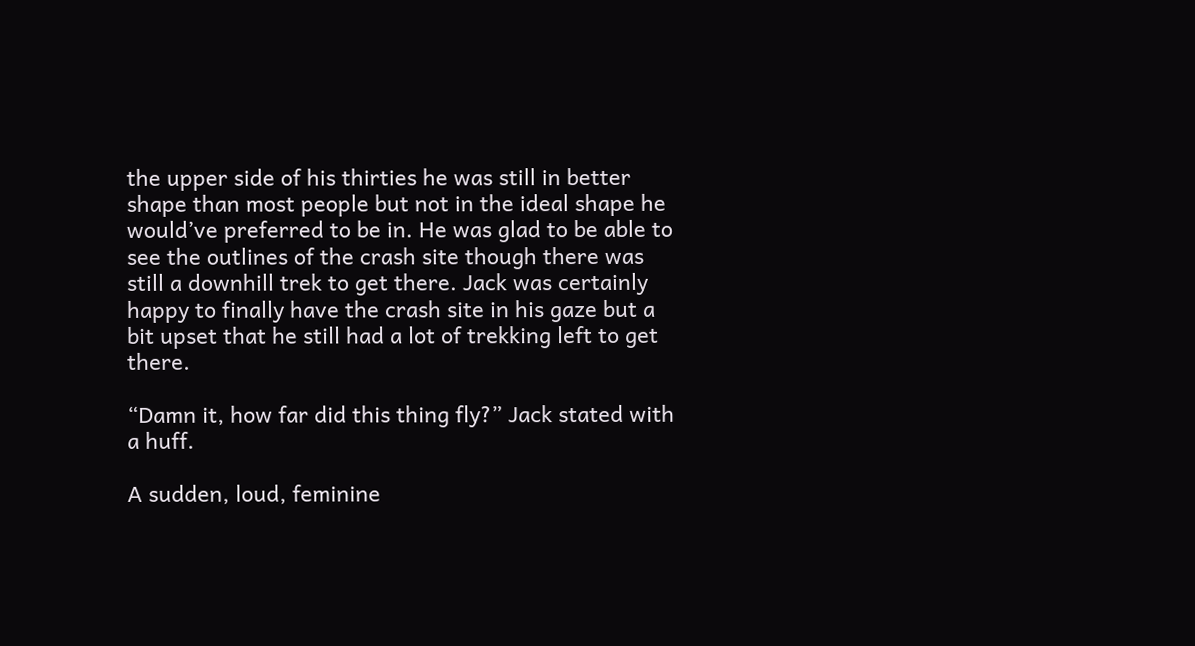the upper side of his thirties he was still in better shape than most people but not in the ideal shape he would’ve preferred to be in. He was glad to be able to see the outlines of the crash site though there was still a downhill trek to get there. Jack was certainly happy to finally have the crash site in his gaze but a bit upset that he still had a lot of trekking left to get there.

“Damn it, how far did this thing fly?” Jack stated with a huff.

A sudden, loud, feminine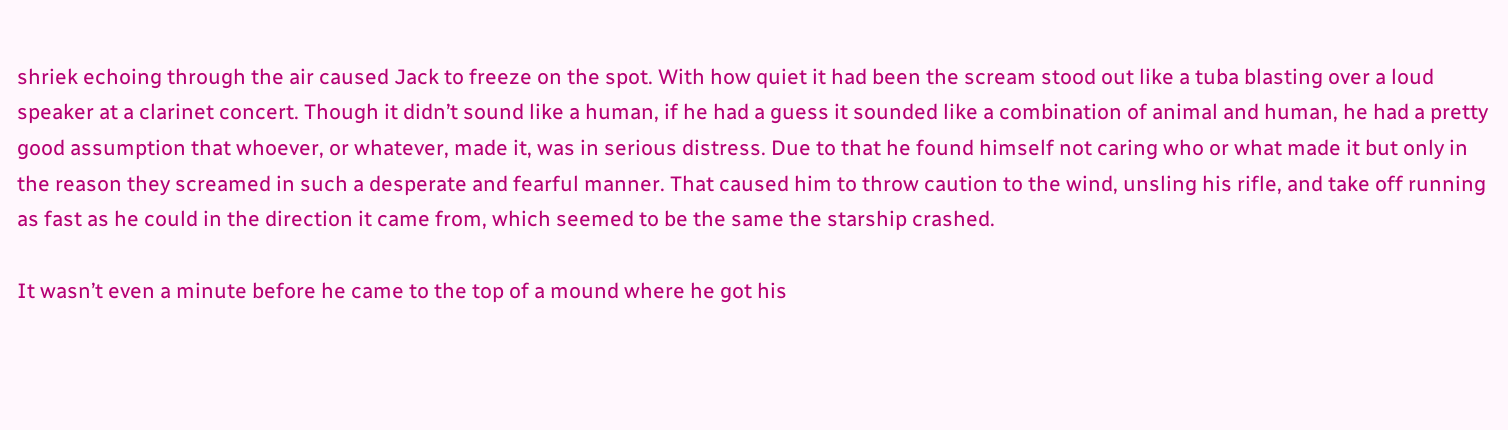shriek echoing through the air caused Jack to freeze on the spot. With how quiet it had been the scream stood out like a tuba blasting over a loud speaker at a clarinet concert. Though it didn’t sound like a human, if he had a guess it sounded like a combination of animal and human, he had a pretty good assumption that whoever, or whatever, made it, was in serious distress. Due to that he found himself not caring who or what made it but only in the reason they screamed in such a desperate and fearful manner. That caused him to throw caution to the wind, unsling his rifle, and take off running as fast as he could in the direction it came from, which seemed to be the same the starship crashed.

It wasn’t even a minute before he came to the top of a mound where he got his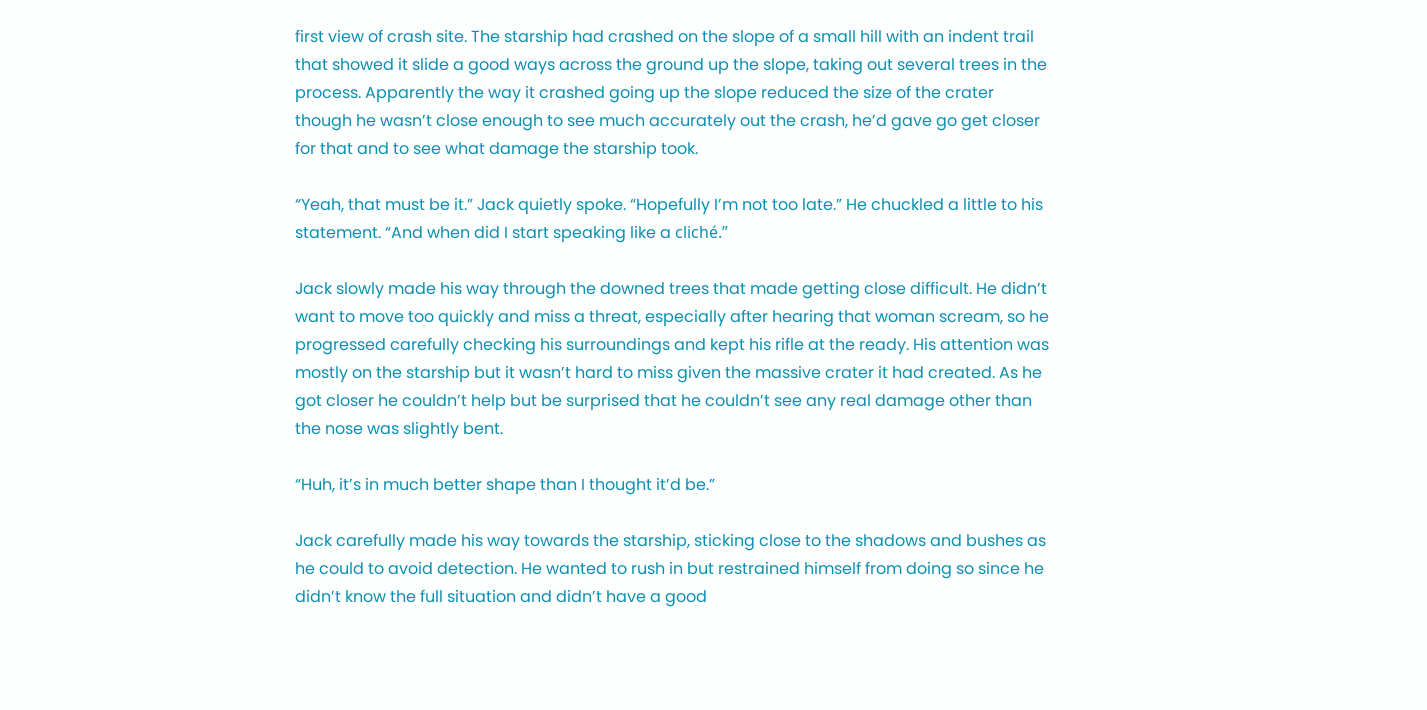first view of crash site. The starship had crashed on the slope of a small hill with an indent trail that showed it slide a good ways across the ground up the slope, taking out several trees in the process. Apparently the way it crashed going up the slope reduced the size of the crater though he wasn’t close enough to see much accurately out the crash, he’d gave go get closer for that and to see what damage the starship took.

“Yeah, that must be it.” Jack quietly spoke. “Hopefully I’m not too late.” He chuckled a little to his statement. “And when did I start speaking like a cliché.”

Jack slowly made his way through the downed trees that made getting close difficult. He didn’t want to move too quickly and miss a threat, especially after hearing that woman scream, so he progressed carefully checking his surroundings and kept his rifle at the ready. His attention was mostly on the starship but it wasn’t hard to miss given the massive crater it had created. As he got closer he couldn’t help but be surprised that he couldn’t see any real damage other than the nose was slightly bent.

“Huh, it’s in much better shape than I thought it’d be.”

Jack carefully made his way towards the starship, sticking close to the shadows and bushes as he could to avoid detection. He wanted to rush in but restrained himself from doing so since he didn’t know the full situation and didn’t have a good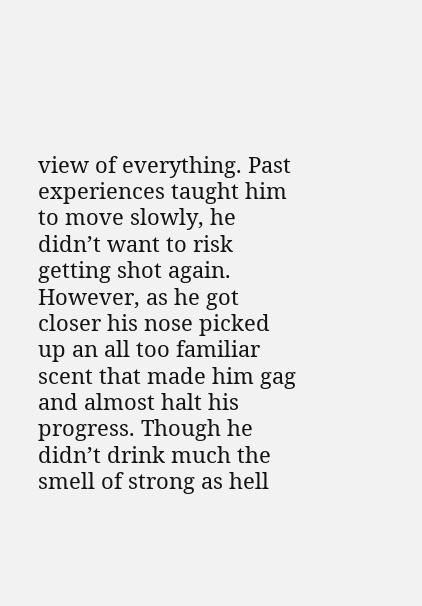view of everything. Past experiences taught him to move slowly, he didn’t want to risk getting shot again. However, as he got closer his nose picked up an all too familiar scent that made him gag and almost halt his progress. Though he didn’t drink much the smell of strong as hell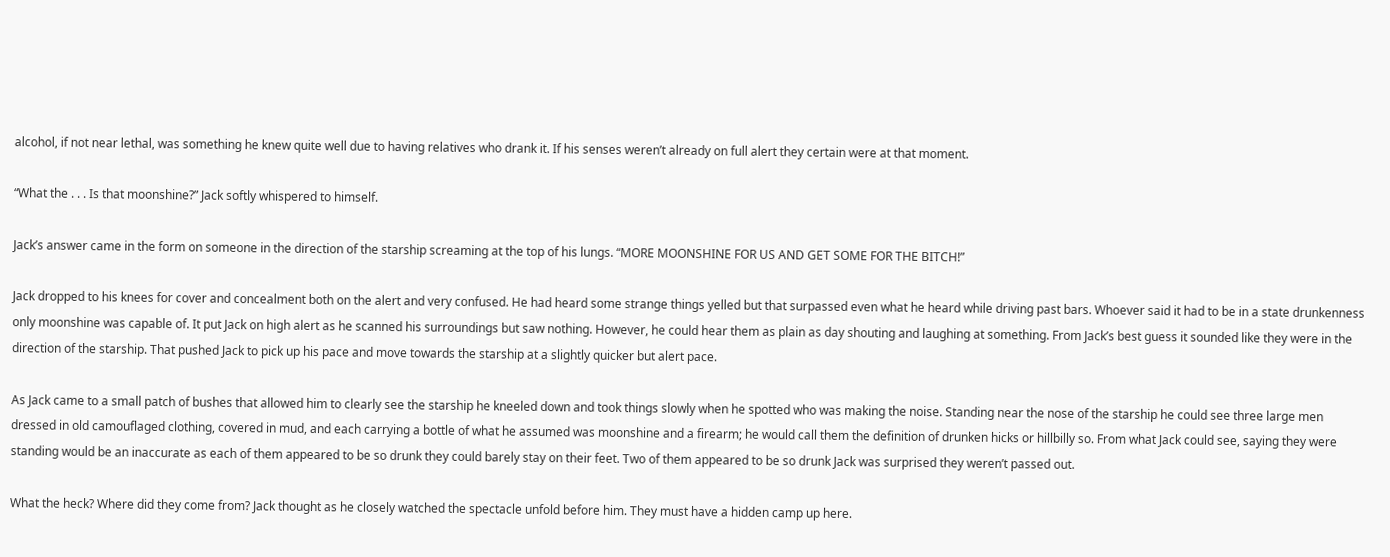alcohol, if not near lethal, was something he knew quite well due to having relatives who drank it. If his senses weren’t already on full alert they certain were at that moment.

“What the . . . Is that moonshine?” Jack softly whispered to himself.

Jack’s answer came in the form on someone in the direction of the starship screaming at the top of his lungs. “MORE MOONSHINE FOR US AND GET SOME FOR THE BITCH!”

Jack dropped to his knees for cover and concealment both on the alert and very confused. He had heard some strange things yelled but that surpassed even what he heard while driving past bars. Whoever said it had to be in a state drunkenness only moonshine was capable of. It put Jack on high alert as he scanned his surroundings but saw nothing. However, he could hear them as plain as day shouting and laughing at something. From Jack’s best guess it sounded like they were in the direction of the starship. That pushed Jack to pick up his pace and move towards the starship at a slightly quicker but alert pace.

As Jack came to a small patch of bushes that allowed him to clearly see the starship he kneeled down and took things slowly when he spotted who was making the noise. Standing near the nose of the starship he could see three large men dressed in old camouflaged clothing, covered in mud, and each carrying a bottle of what he assumed was moonshine and a firearm; he would call them the definition of drunken hicks or hillbilly so. From what Jack could see, saying they were standing would be an inaccurate as each of them appeared to be so drunk they could barely stay on their feet. Two of them appeared to be so drunk Jack was surprised they weren’t passed out.

What the heck? Where did they come from? Jack thought as he closely watched the spectacle unfold before him. They must have a hidden camp up here.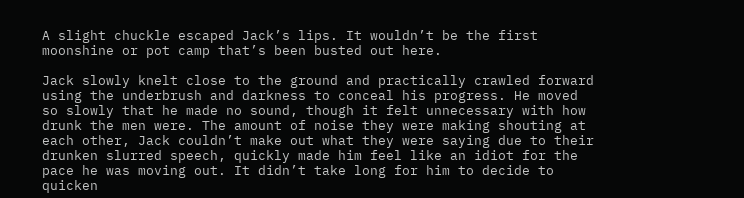A slight chuckle escaped Jack’s lips. It wouldn’t be the first moonshine or pot camp that’s been busted out here.

Jack slowly knelt close to the ground and practically crawled forward using the underbrush and darkness to conceal his progress. He moved so slowly that he made no sound, though it felt unnecessary with how drunk the men were. The amount of noise they were making shouting at each other, Jack couldn’t make out what they were saying due to their drunken slurred speech, quickly made him feel like an idiot for the pace he was moving out. It didn’t take long for him to decide to quicken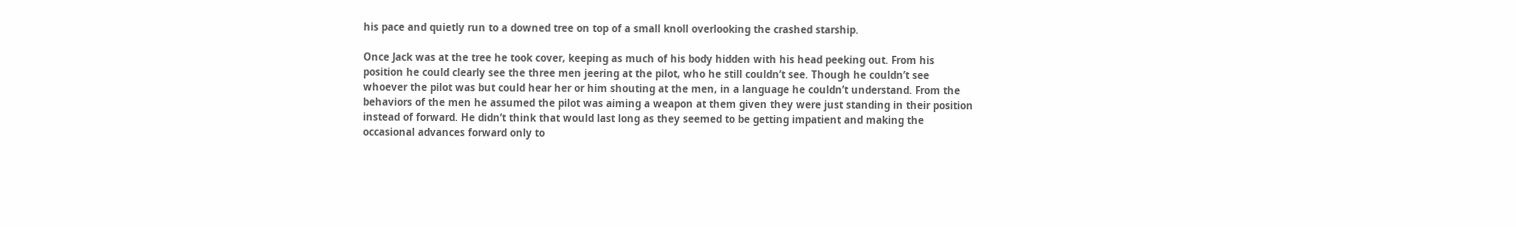his pace and quietly run to a downed tree on top of a small knoll overlooking the crashed starship.

Once Jack was at the tree he took cover, keeping as much of his body hidden with his head peeking out. From his position he could clearly see the three men jeering at the pilot, who he still couldn’t see. Though he couldn’t see whoever the pilot was but could hear her or him shouting at the men, in a language he couldn’t understand. From the behaviors of the men he assumed the pilot was aiming a weapon at them given they were just standing in their position instead of forward. He didn’t think that would last long as they seemed to be getting impatient and making the occasional advances forward only to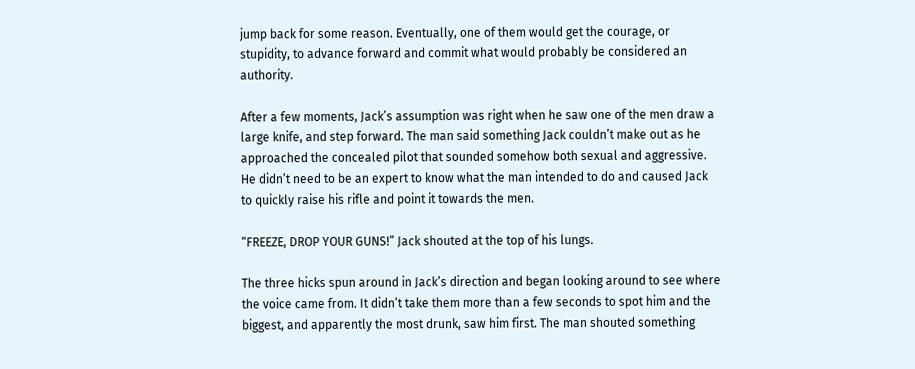jump back for some reason. Eventually, one of them would get the courage, or stupidity, to advance forward and commit what would probably be considered an authority.

After a few moments, Jack’s assumption was right when he saw one of the men draw a large knife, and step forward. The man said something Jack couldn’t make out as he approached the concealed pilot that sounded somehow both sexual and aggressive. He didn’t need to be an expert to know what the man intended to do and caused Jack to quickly raise his rifle and point it towards the men.

“FREEZE, DROP YOUR GUNS!” Jack shouted at the top of his lungs.

The three hicks spun around in Jack’s direction and began looking around to see where the voice came from. It didn’t take them more than a few seconds to spot him and the biggest, and apparently the most drunk, saw him first. The man shouted something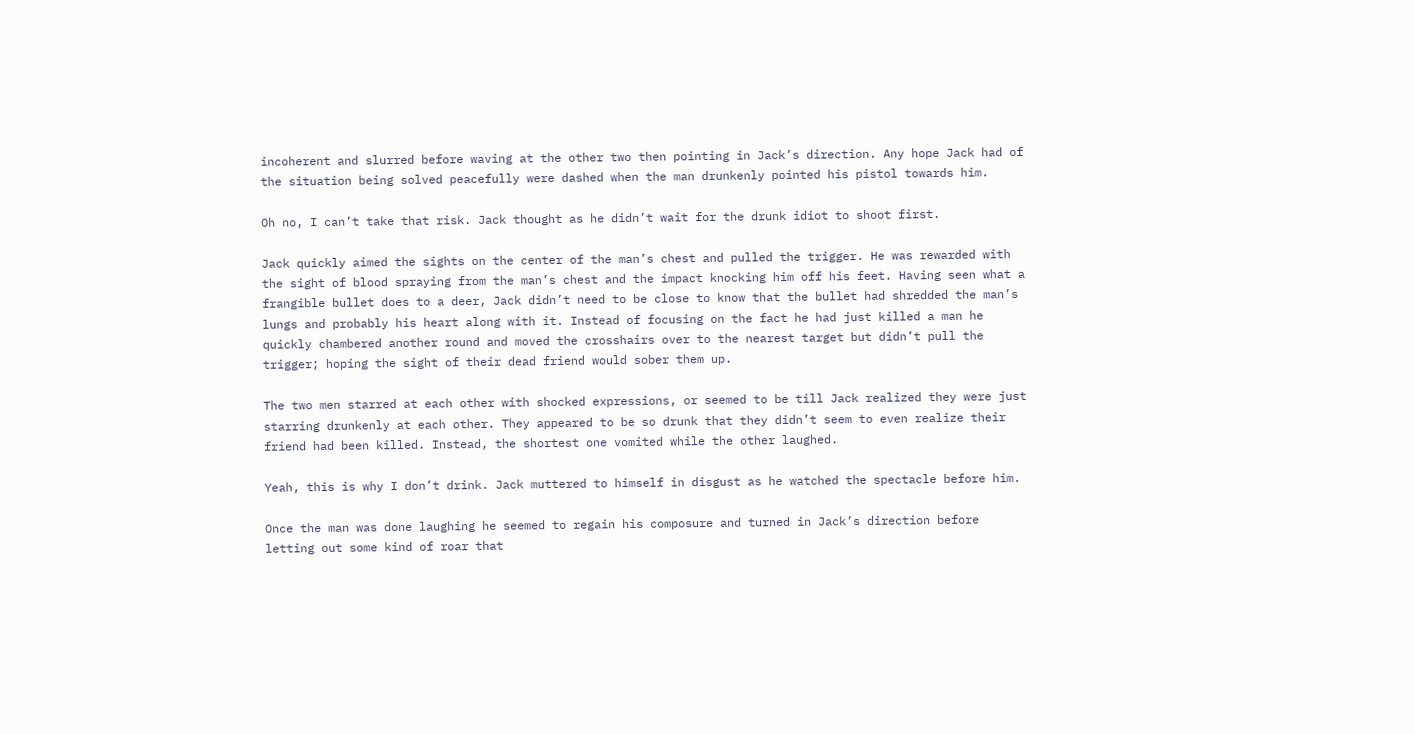incoherent and slurred before waving at the other two then pointing in Jack’s direction. Any hope Jack had of the situation being solved peacefully were dashed when the man drunkenly pointed his pistol towards him.

Oh no, I can’t take that risk. Jack thought as he didn’t wait for the drunk idiot to shoot first.

Jack quickly aimed the sights on the center of the man’s chest and pulled the trigger. He was rewarded with the sight of blood spraying from the man’s chest and the impact knocking him off his feet. Having seen what a frangible bullet does to a deer, Jack didn’t need to be close to know that the bullet had shredded the man’s lungs and probably his heart along with it. Instead of focusing on the fact he had just killed a man he quickly chambered another round and moved the crosshairs over to the nearest target but didn’t pull the trigger; hoping the sight of their dead friend would sober them up.

The two men starred at each other with shocked expressions, or seemed to be till Jack realized they were just starring drunkenly at each other. They appeared to be so drunk that they didn’t seem to even realize their friend had been killed. Instead, the shortest one vomited while the other laughed.

Yeah, this is why I don’t drink. Jack muttered to himself in disgust as he watched the spectacle before him.

Once the man was done laughing he seemed to regain his composure and turned in Jack’s direction before letting out some kind of roar that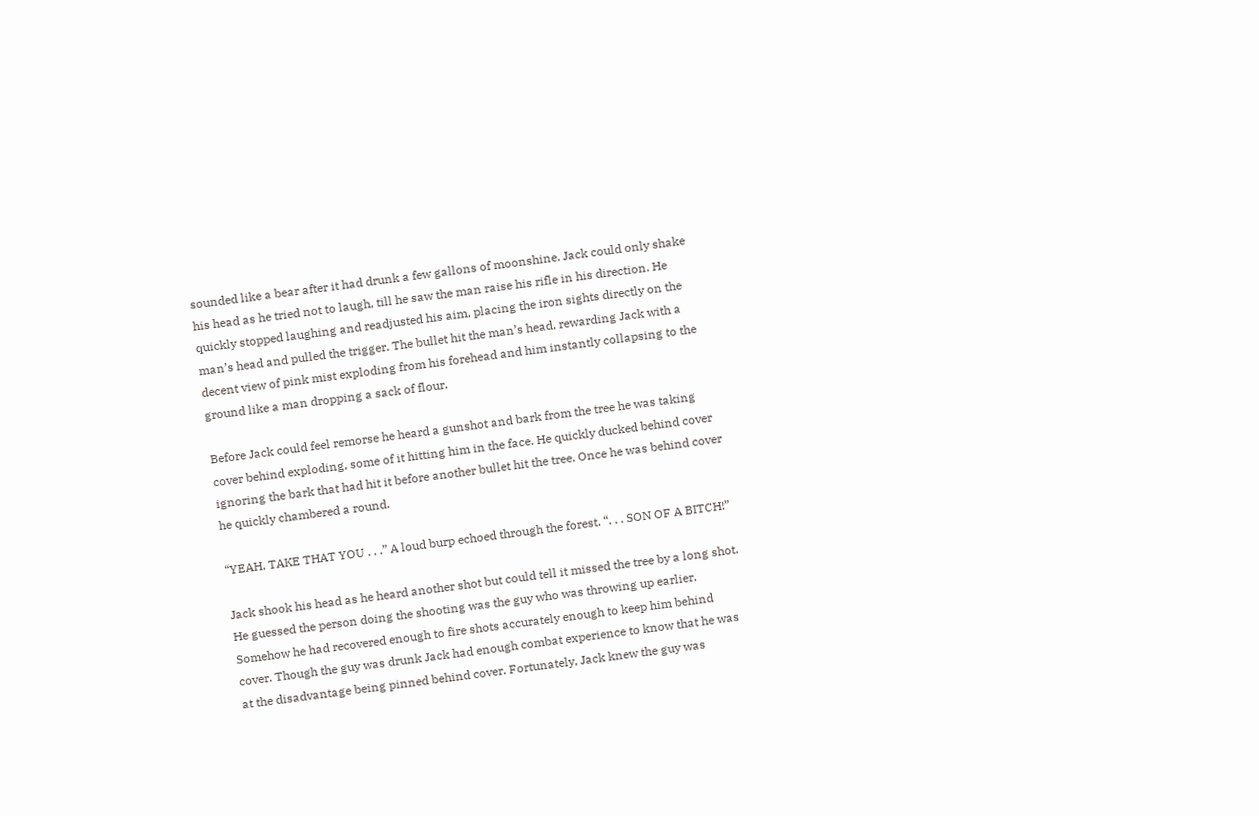sounded like a bear after it had drunk a few gallons of moonshine. Jack could only shake his head as he tried not to laugh, till he saw the man raise his rifle in his direction. He quickly stopped laughing and readjusted his aim, placing the iron sights directly on the man’s head and pulled the trigger. The bullet hit the man’s head, rewarding Jack with a decent view of pink mist exploding from his forehead and him instantly collapsing to the ground like a man dropping a sack of flour.

Before Jack could feel remorse he heard a gunshot and bark from the tree he was taking cover behind exploding, some of it hitting him in the face. He quickly ducked behind cover ignoring the bark that had hit it before another bullet hit the tree. Once he was behind cover he quickly chambered a round.

“YEAH, TAKE THAT YOU . . .” A loud burp echoed through the forest. “. . . SON OF A BITCH!”

Jack shook his head as he heard another shot but could tell it missed the tree by a long shot. He guessed the person doing the shooting was the guy who was throwing up earlier. Somehow he had recovered enough to fire shots accurately enough to keep him behind cover. Though the guy was drunk Jack had enough combat experience to know that he was at the disadvantage being pinned behind cover. Fortunately, Jack knew the guy was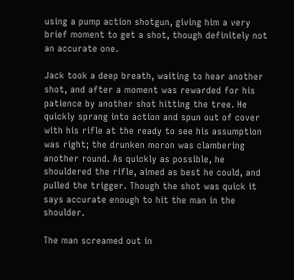using a pump action shotgun, giving him a very brief moment to get a shot, though definitely not an accurate one.

Jack took a deep breath, waiting to hear another shot, and after a moment was rewarded for his patience by another shot hitting the tree. He quickly sprang into action and spun out of cover with his rifle at the ready to see his assumption was right; the drunken moron was clambering another round. As quickly as possible, he shouldered the rifle, aimed as best he could, and pulled the trigger. Though the shot was quick it says accurate enough to hit the man in the shoulder.

The man screamed out in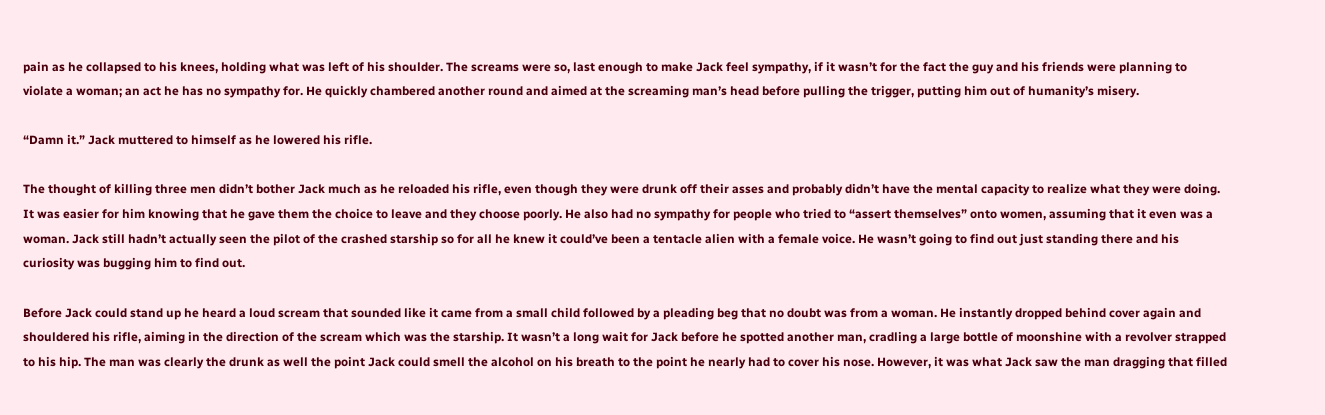pain as he collapsed to his knees, holding what was left of his shoulder. The screams were so, last enough to make Jack feel sympathy, if it wasn’t for the fact the guy and his friends were planning to violate a woman; an act he has no sympathy for. He quickly chambered another round and aimed at the screaming man’s head before pulling the trigger, putting him out of humanity’s misery.

“Damn it.” Jack muttered to himself as he lowered his rifle.

The thought of killing three men didn’t bother Jack much as he reloaded his rifle, even though they were drunk off their asses and probably didn’t have the mental capacity to realize what they were doing. It was easier for him knowing that he gave them the choice to leave and they choose poorly. He also had no sympathy for people who tried to “assert themselves” onto women, assuming that it even was a woman. Jack still hadn’t actually seen the pilot of the crashed starship so for all he knew it could’ve been a tentacle alien with a female voice. He wasn’t going to find out just standing there and his curiosity was bugging him to find out.

Before Jack could stand up he heard a loud scream that sounded like it came from a small child followed by a pleading beg that no doubt was from a woman. He instantly dropped behind cover again and shouldered his rifle, aiming in the direction of the scream which was the starship. It wasn’t a long wait for Jack before he spotted another man, cradling a large bottle of moonshine with a revolver strapped to his hip. The man was clearly the drunk as well the point Jack could smell the alcohol on his breath to the point he nearly had to cover his nose. However, it was what Jack saw the man dragging that filled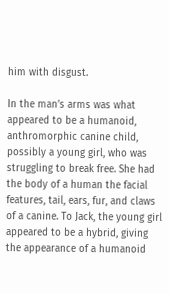him with disgust.

In the man’s arms was what appeared to be a humanoid, anthromorphic canine child, possibly a young girl, who was struggling to break free. She had the body of a human the facial features, tail, ears, fur, and claws of a canine. To Jack, the young girl appeared to be a hybrid, giving the appearance of a humanoid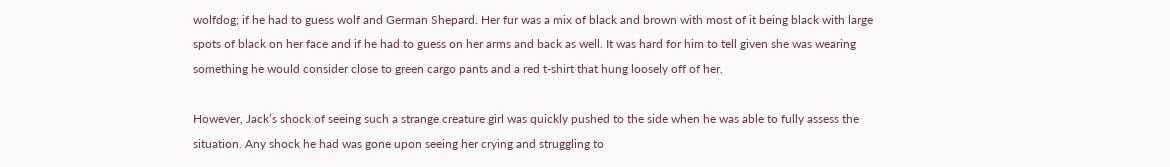wolfdog; if he had to guess wolf and German Shepard. Her fur was a mix of black and brown with most of it being black with large spots of black on her face and if he had to guess on her arms and back as well. It was hard for him to tell given she was wearing something he would consider close to green cargo pants and a red t-shirt that hung loosely off of her.

However, Jack’s shock of seeing such a strange creature girl was quickly pushed to the side when he was able to fully assess the situation. Any shock he had was gone upon seeing her crying and struggling to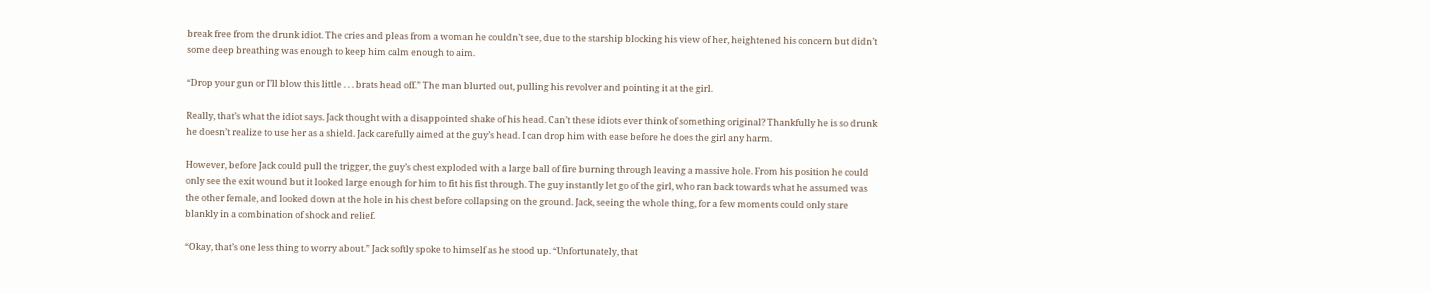break free from the drunk idiot. The cries and pleas from a woman he couldn’t see, due to the starship blocking his view of her, heightened his concern but didn’t some deep breathing was enough to keep him calm enough to aim.

“Drop your gun or I’ll blow this little . . . brats head off.” The man blurted out, pulling his revolver and pointing it at the girl.

Really, that’s what the idiot says. Jack thought with a disappointed shake of his head. Can’t these idiots ever think of something original? Thankfully he is so drunk he doesn’t realize to use her as a shield. Jack carefully aimed at the guy’s head. I can drop him with ease before he does the girl any harm.

However, before Jack could pull the trigger, the guy’s chest exploded with a large ball of fire burning through leaving a massive hole. From his position he could only see the exit wound but it looked large enough for him to fit his fist through. The guy instantly let go of the girl, who ran back towards what he assumed was the other female, and looked down at the hole in his chest before collapsing on the ground. Jack, seeing the whole thing, for a few moments could only stare blankly in a combination of shock and relief.

“Okay, that’s one less thing to worry about.” Jack softly spoke to himself as he stood up. “Unfortunately, that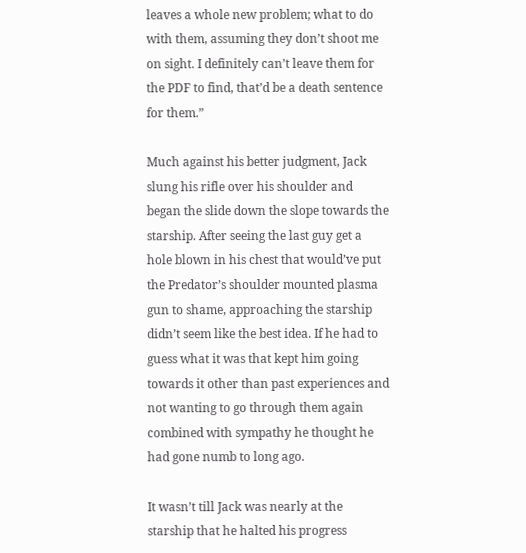leaves a whole new problem; what to do with them, assuming they don’t shoot me on sight. I definitely can’t leave them for the PDF to find, that’d be a death sentence for them.”

Much against his better judgment, Jack slung his rifle over his shoulder and began the slide down the slope towards the starship. After seeing the last guy get a hole blown in his chest that would’ve put the Predator’s shoulder mounted plasma gun to shame, approaching the starship didn’t seem like the best idea. If he had to guess what it was that kept him going towards it other than past experiences and not wanting to go through them again combined with sympathy he thought he had gone numb to long ago.

It wasn’t till Jack was nearly at the starship that he halted his progress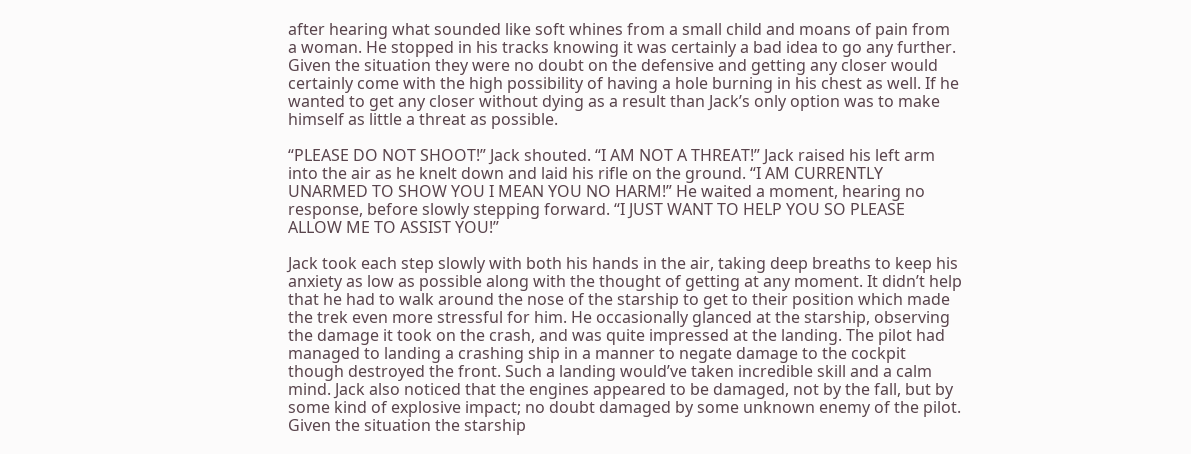after hearing what sounded like soft whines from a small child and moans of pain from a woman. He stopped in his tracks knowing it was certainly a bad idea to go any further. Given the situation they were no doubt on the defensive and getting any closer would certainly come with the high possibility of having a hole burning in his chest as well. If he wanted to get any closer without dying as a result than Jack’s only option was to make himself as little a threat as possible.

“PLEASE DO NOT SHOOT!” Jack shouted. “I AM NOT A THREAT!” Jack raised his left arm into the air as he knelt down and laid his rifle on the ground. “I AM CURRENTLY UNARMED TO SHOW YOU I MEAN YOU NO HARM!” He waited a moment, hearing no response, before slowly stepping forward. “I JUST WANT TO HELP YOU SO PLEASE ALLOW ME TO ASSIST YOU!”

Jack took each step slowly with both his hands in the air, taking deep breaths to keep his anxiety as low as possible along with the thought of getting at any moment. It didn’t help that he had to walk around the nose of the starship to get to their position which made the trek even more stressful for him. He occasionally glanced at the starship, observing the damage it took on the crash, and was quite impressed at the landing. The pilot had managed to landing a crashing ship in a manner to negate damage to the cockpit though destroyed the front. Such a landing would’ve taken incredible skill and a calm mind. Jack also noticed that the engines appeared to be damaged, not by the fall, but by some kind of explosive impact; no doubt damaged by some unknown enemy of the pilot. Given the situation the starship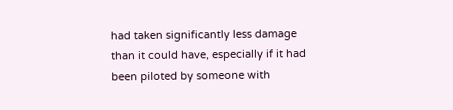had taken significantly less damage than it could have, especially if it had been piloted by someone with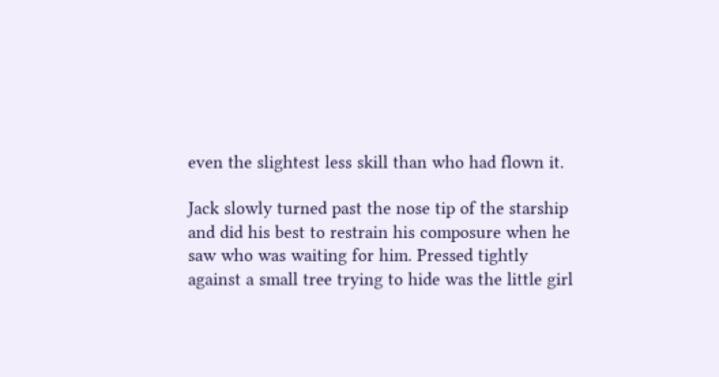even the slightest less skill than who had flown it.

Jack slowly turned past the nose tip of the starship and did his best to restrain his composure when he saw who was waiting for him. Pressed tightly against a small tree trying to hide was the little girl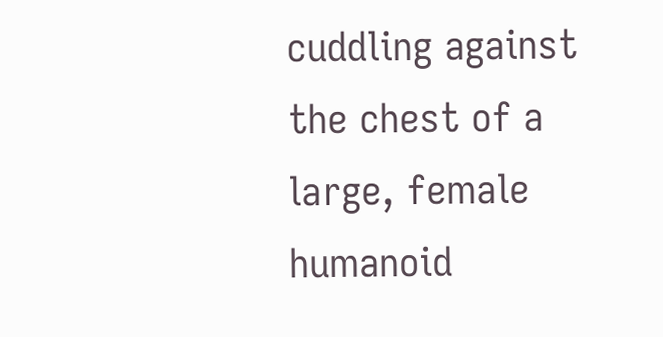cuddling against the chest of a large, female humanoid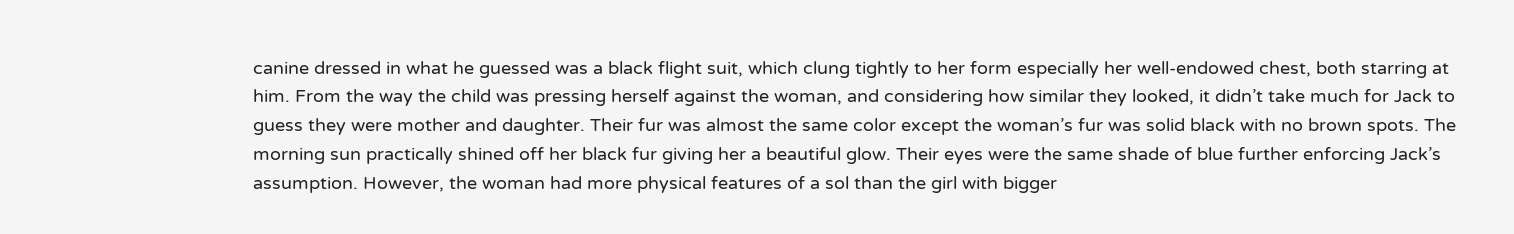canine dressed in what he guessed was a black flight suit, which clung tightly to her form especially her well-endowed chest, both starring at him. From the way the child was pressing herself against the woman, and considering how similar they looked, it didn’t take much for Jack to guess they were mother and daughter. Their fur was almost the same color except the woman’s fur was solid black with no brown spots. The morning sun practically shined off her black fur giving her a beautiful glow. Their eyes were the same shade of blue further enforcing Jack’s assumption. However, the woman had more physical features of a sol than the girl with bigger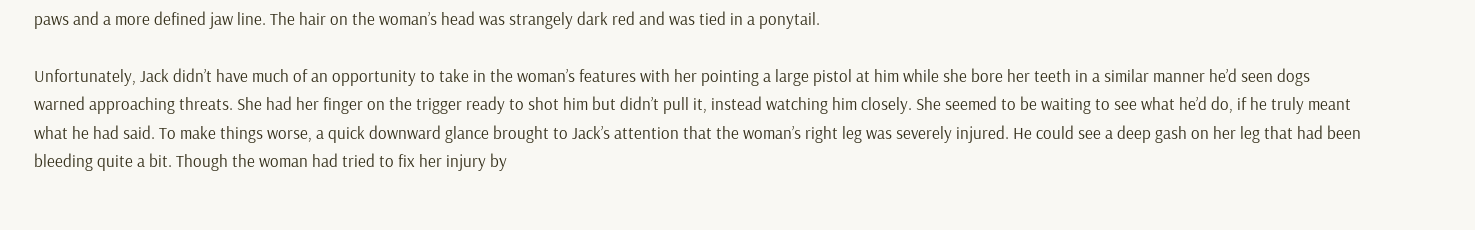paws and a more defined jaw line. The hair on the woman’s head was strangely dark red and was tied in a ponytail.

Unfortunately, Jack didn’t have much of an opportunity to take in the woman’s features with her pointing a large pistol at him while she bore her teeth in a similar manner he’d seen dogs warned approaching threats. She had her finger on the trigger ready to shot him but didn’t pull it, instead watching him closely. She seemed to be waiting to see what he’d do, if he truly meant what he had said. To make things worse, a quick downward glance brought to Jack’s attention that the woman’s right leg was severely injured. He could see a deep gash on her leg that had been bleeding quite a bit. Though the woman had tried to fix her injury by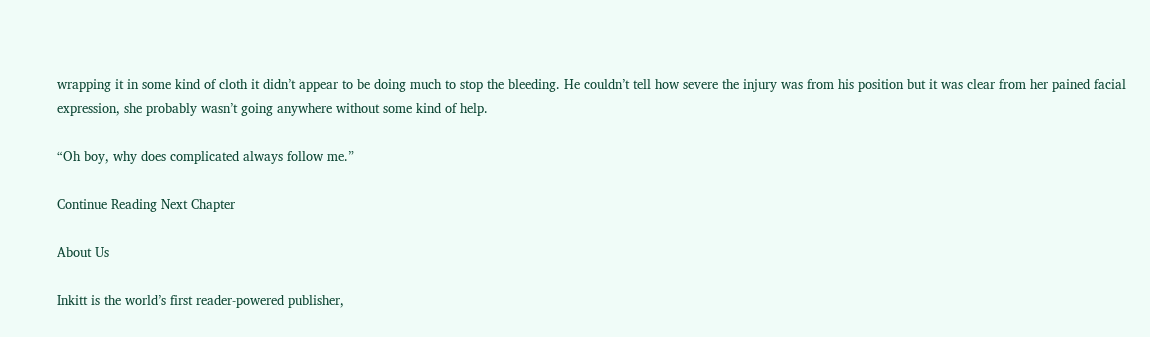wrapping it in some kind of cloth it didn’t appear to be doing much to stop the bleeding. He couldn’t tell how severe the injury was from his position but it was clear from her pained facial expression, she probably wasn’t going anywhere without some kind of help.

“Oh boy, why does complicated always follow me.”

Continue Reading Next Chapter

About Us

Inkitt is the world’s first reader-powered publisher,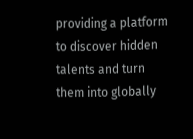providing a platform to discover hidden talents and turn them into globally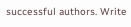successful authors. Write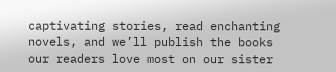captivating stories, read enchanting novels, and we’ll publish the books our readers love most on our sister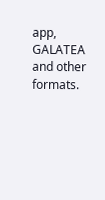app, GALATEA and other formats.